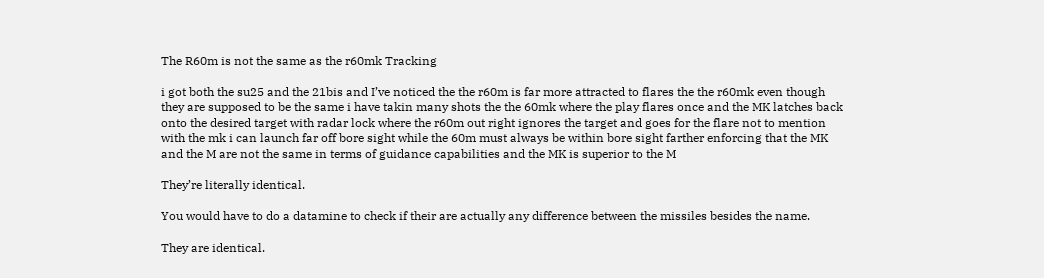The R60m is not the same as the r60mk Tracking

i got both the su25 and the 21bis and I’ve noticed the the r60m is far more attracted to flares the the r60mk even though they are supposed to be the same i have takin many shots the the 60mk where the play flares once and the MK latches back onto the desired target with radar lock where the r60m out right ignores the target and goes for the flare not to mention with the mk i can launch far off bore sight while the 60m must always be within bore sight farther enforcing that the MK and the M are not the same in terms of guidance capabilities and the MK is superior to the M

They’re literally identical.

You would have to do a datamine to check if their are actually any difference between the missiles besides the name.

They are identical.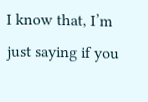I know that, I’m just saying if you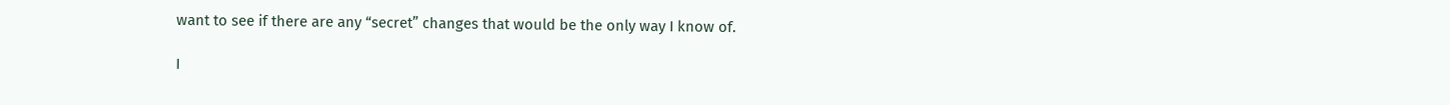want to see if there are any “secret” changes that would be the only way I know of.

I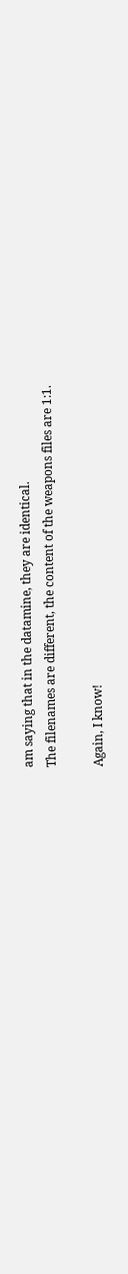am saying that in the datamine, they are identical.
The filenames are different, the content of the weapons files are 1:1.

Again, I know!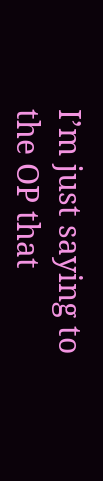I’m just saying to the OP that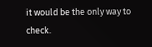it would be the only way to check.